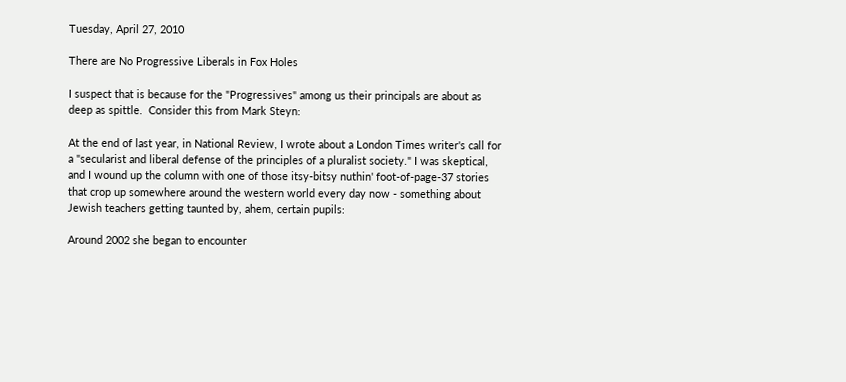Tuesday, April 27, 2010

There are No Progressive Liberals in Fox Holes

I suspect that is because for the "Progressives" among us their principals are about as deep as spittle.  Consider this from Mark Steyn:

At the end of last year, in National Review, I wrote about a London Times writer's call for a "secularist and liberal defense of the principles of a pluralist society." I was skeptical, and I wound up the column with one of those itsy-bitsy nuthin' foot-of-page-37 stories that crop up somewhere around the western world every day now - something about Jewish teachers getting taunted by, ahem, certain pupils:

Around 2002 she began to encounter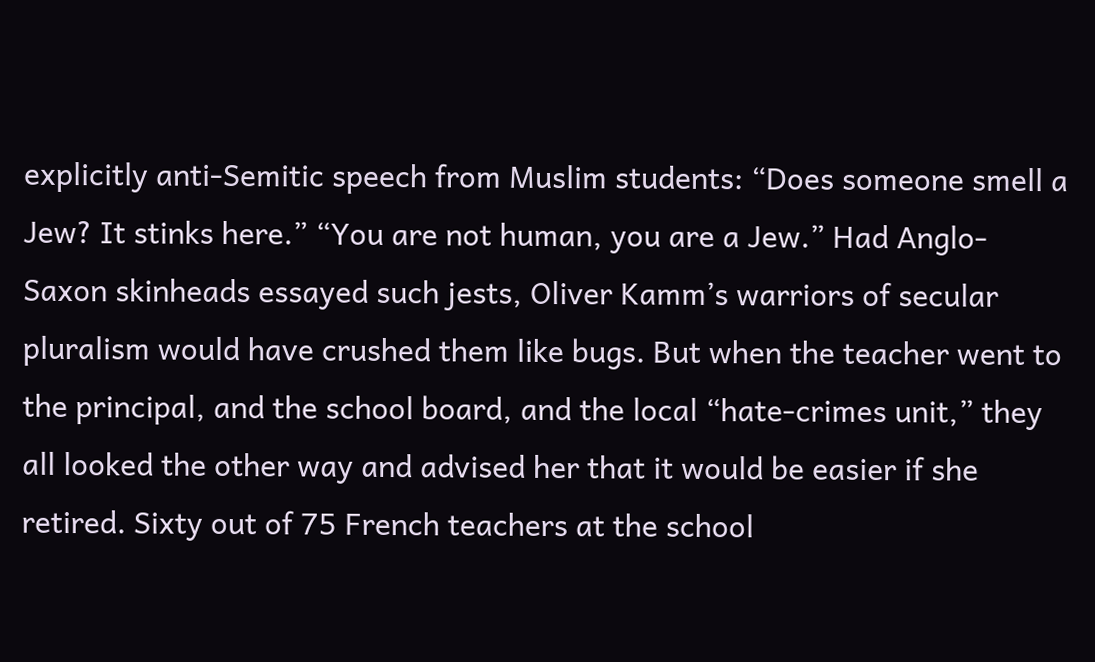explicitly anti-Semitic speech from Muslim students: “Does someone smell a Jew? It stinks here.” “You are not human, you are a Jew.” Had Anglo-Saxon skinheads essayed such jests, Oliver Kamm’s warriors of secular pluralism would have crushed them like bugs. But when the teacher went to the principal, and the school board, and the local “hate-crimes unit,” they all looked the other way and advised her that it would be easier if she retired. Sixty out of 75 French teachers at the school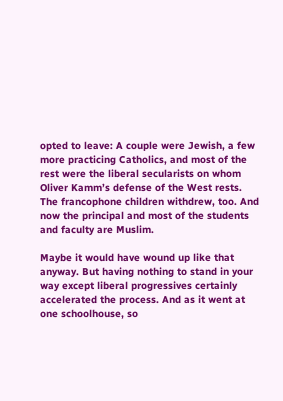opted to leave: A couple were Jewish, a few more practicing Catholics, and most of the rest were the liberal secularists on whom Oliver Kamm’s defense of the West rests. The francophone children withdrew, too. And now the principal and most of the students and faculty are Muslim.

Maybe it would have wound up like that anyway. But having nothing to stand in your way except liberal progressives certainly accelerated the process. And as it went at one schoolhouse, so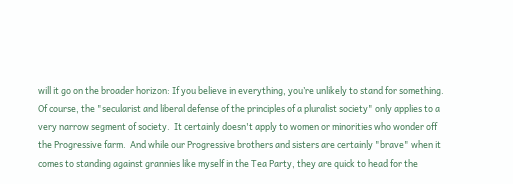will it go on the broader horizon: If you believe in everything, you’re unlikely to stand for something.
Of course, the "secularist and liberal defense of the principles of a pluralist society" only applies to a very narrow segment of society.  It certainly doesn't apply to women or minorities who wonder off the Progressive farm.  And while our Progressive brothers and sisters are certainly "brave" when it comes to standing against grannies like myself in the Tea Party, they are quick to head for the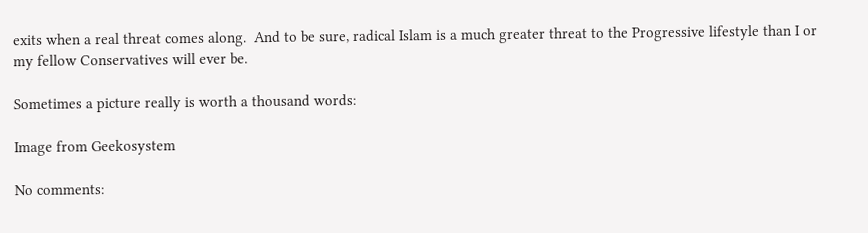exits when a real threat comes along.  And to be sure, radical Islam is a much greater threat to the Progressive lifestyle than I or my fellow Conservatives will ever be.

Sometimes a picture really is worth a thousand words:

Image from Geekosystem

No comments: